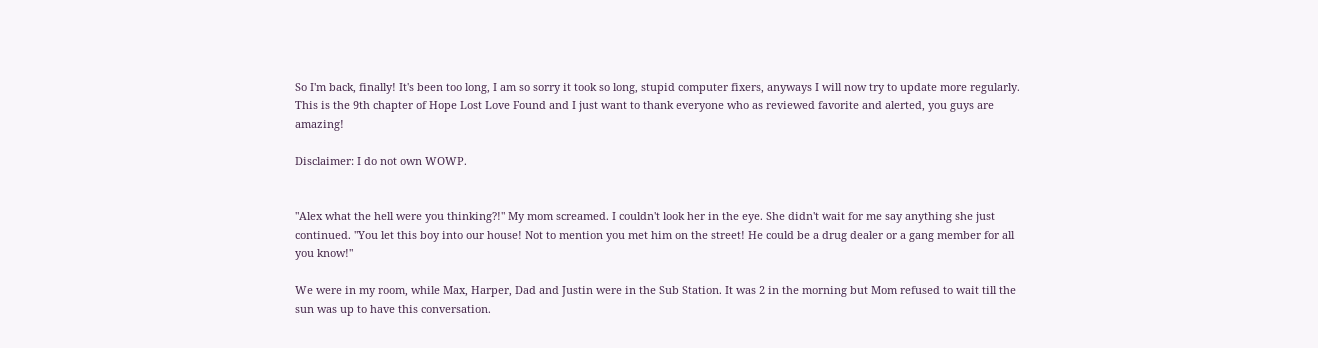So I'm back, finally! It's been too long, I am so sorry it took so long, stupid computer fixers, anyways I will now try to update more regularly. This is the 9th chapter of Hope Lost Love Found and I just want to thank everyone who as reviewed favorite and alerted, you guys are amazing!

Disclaimer: I do not own WOWP.


"Alex what the hell were you thinking?!" My mom screamed. I couldn't look her in the eye. She didn't wait for me say anything she just continued. "You let this boy into our house! Not to mention you met him on the street! He could be a drug dealer or a gang member for all you know!"

We were in my room, while Max, Harper, Dad and Justin were in the Sub Station. It was 2 in the morning but Mom refused to wait till the sun was up to have this conversation.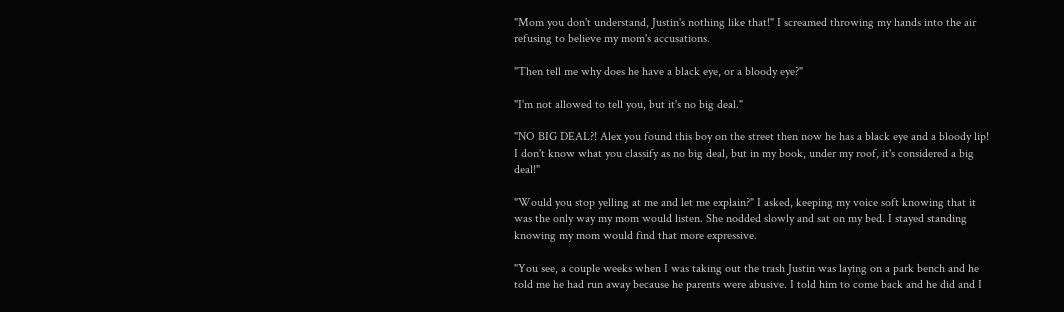"Mom you don't understand, Justin's nothing like that!" I screamed throwing my hands into the air refusing to believe my mom's accusations.

"Then tell me why does he have a black eye, or a bloody eye?"

"I'm not allowed to tell you, but it's no big deal."

"NO BIG DEAL?! Alex you found this boy on the street then now he has a black eye and a bloody lip! I don't know what you classify as no big deal, but in my book, under my roof, it's considered a big deal!"

"Would you stop yelling at me and let me explain?" I asked, keeping my voice soft knowing that it was the only way my mom would listen. She nodded slowly and sat on my bed. I stayed standing knowing my mom would find that more expressive.

"You see, a couple weeks when I was taking out the trash Justin was laying on a park bench and he told me he had run away because he parents were abusive. I told him to come back and he did and I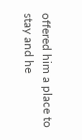offered him a place to stay and he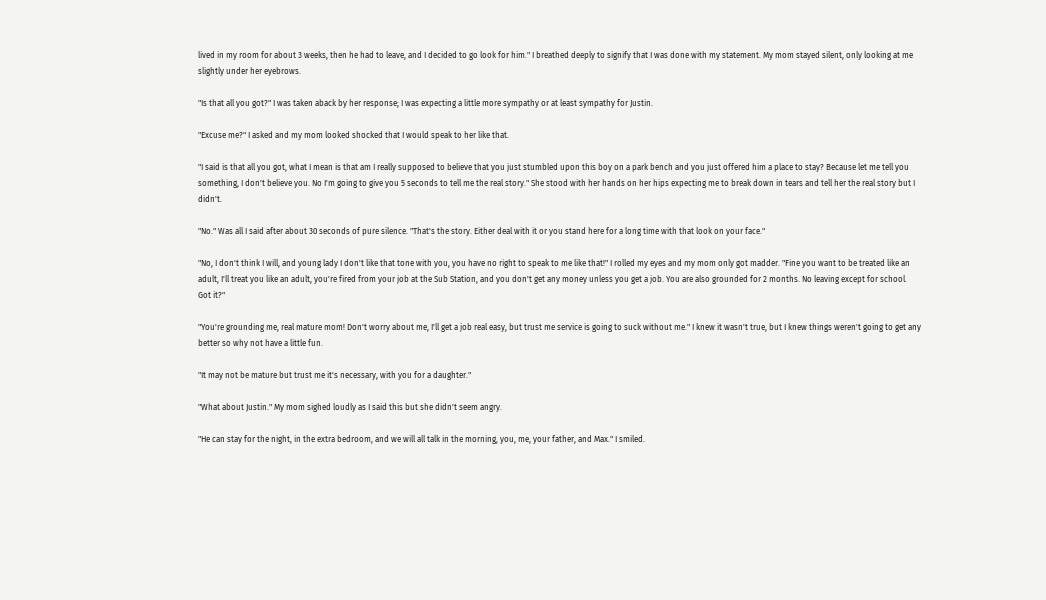lived in my room for about 3 weeks, then he had to leave, and I decided to go look for him." I breathed deeply to signify that I was done with my statement. My mom stayed silent, only looking at me slightly under her eyebrows.

"Is that all you got?" I was taken aback by her response; I was expecting a little more sympathy or at least sympathy for Justin.

"Excuse me?" I asked and my mom looked shocked that I would speak to her like that.

"I said is that all you got, what I mean is that am I really supposed to believe that you just stumbled upon this boy on a park bench and you just offered him a place to stay? Because let me tell you something, I don't believe you. No I'm going to give you 5 seconds to tell me the real story." She stood with her hands on her hips expecting me to break down in tears and tell her the real story but I didn't.

"No." Was all I said after about 30 seconds of pure silence. "That's the story. Either deal with it or you stand here for a long time with that look on your face."

"No, I don't think I will, and young lady I don't like that tone with you, you have no right to speak to me like that!" I rolled my eyes and my mom only got madder. "Fine you want to be treated like an adult, I'll treat you like an adult, you're fired from your job at the Sub Station, and you don't get any money unless you get a job. You are also grounded for 2 months. No leaving except for school. Got it?"

"You're grounding me, real mature mom! Don't worry about me, I'll get a job real easy, but trust me service is going to suck without me." I knew it wasn't true, but I knew things weren't going to get any better so why not have a little fun.

"It may not be mature but trust me it's necessary, with you for a daughter."

"What about Justin." My mom sighed loudly as I said this but she didn't seem angry.

"He can stay for the night, in the extra bedroom, and we will all talk in the morning, you, me, your father, and Max." I smiled.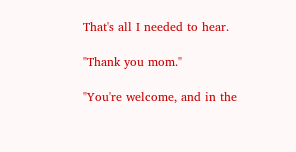That's all I needed to hear.

"Thank you mom."

"You're welcome, and in the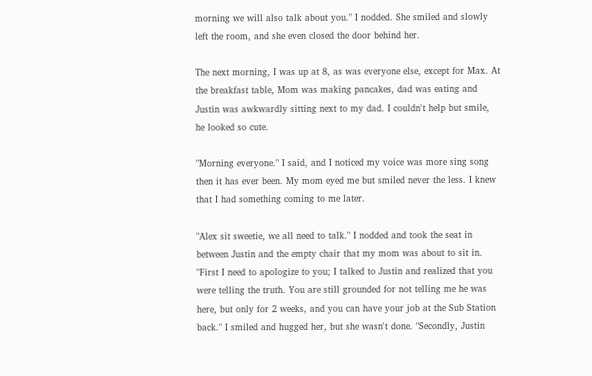morning we will also talk about you." I nodded. She smiled and slowly left the room, and she even closed the door behind her.

The next morning, I was up at 8, as was everyone else, except for Max. At the breakfast table, Mom was making pancakes, dad was eating and Justin was awkwardly sitting next to my dad. I couldn't help but smile, he looked so cute.

"Morning everyone." I said, and I noticed my voice was more sing song then it has ever been. My mom eyed me but smiled never the less. I knew that I had something coming to me later.

"Alex sit sweetie, we all need to talk." I nodded and took the seat in between Justin and the empty chair that my mom was about to sit in. "First I need to apologize to you; I talked to Justin and realized that you were telling the truth. You are still grounded for not telling me he was here, but only for 2 weeks, and you can have your job at the Sub Station back." I smiled and hugged her, but she wasn't done. "Secondly, Justin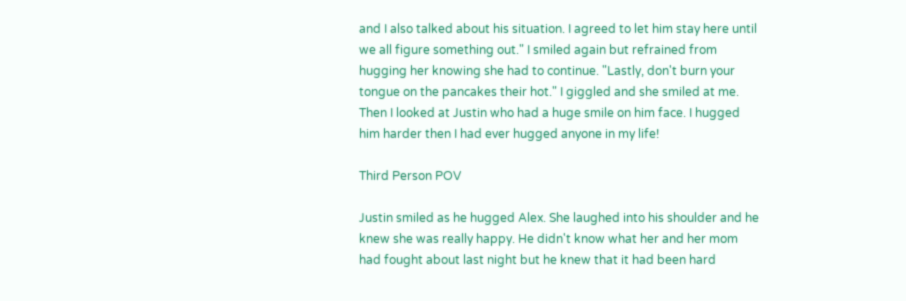and I also talked about his situation. I agreed to let him stay here until we all figure something out." I smiled again but refrained from hugging her knowing she had to continue. "Lastly, don't burn your tongue on the pancakes their hot." I giggled and she smiled at me. Then I looked at Justin who had a huge smile on him face. I hugged him harder then I had ever hugged anyone in my life!

Third Person POV

Justin smiled as he hugged Alex. She laughed into his shoulder and he knew she was really happy. He didn't know what her and her mom had fought about last night but he knew that it had been hard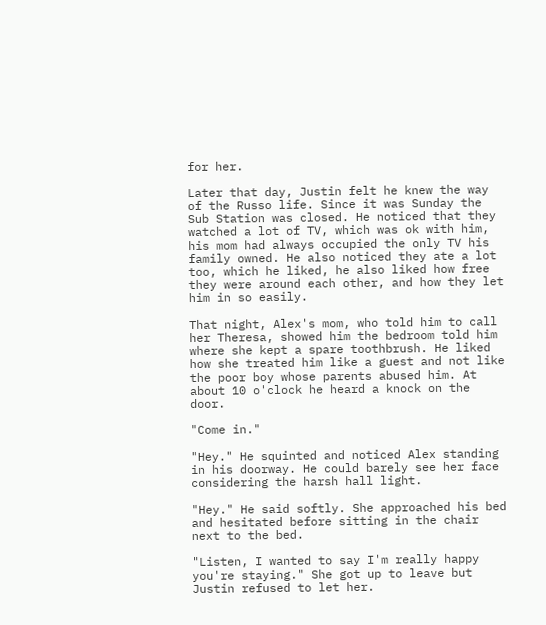for her.

Later that day, Justin felt he knew the way of the Russo life. Since it was Sunday the Sub Station was closed. He noticed that they watched a lot of TV, which was ok with him, his mom had always occupied the only TV his family owned. He also noticed they ate a lot too, which he liked, he also liked how free they were around each other, and how they let him in so easily.

That night, Alex's mom, who told him to call her Theresa, showed him the bedroom told him where she kept a spare toothbrush. He liked how she treated him like a guest and not like the poor boy whose parents abused him. At about 10 o'clock he heard a knock on the door.

"Come in."

"Hey." He squinted and noticed Alex standing in his doorway. He could barely see her face considering the harsh hall light.

"Hey." He said softly. She approached his bed and hesitated before sitting in the chair next to the bed.

"Listen, I wanted to say I'm really happy you're staying." She got up to leave but Justin refused to let her.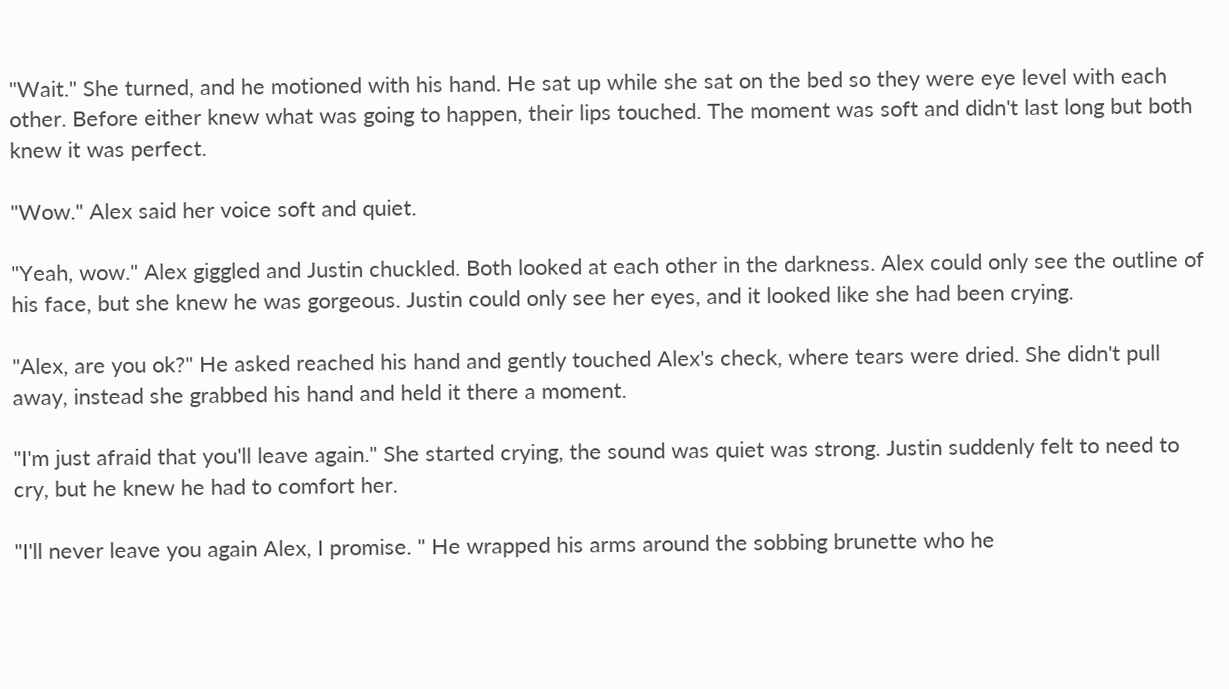"Wait." She turned, and he motioned with his hand. He sat up while she sat on the bed so they were eye level with each other. Before either knew what was going to happen, their lips touched. The moment was soft and didn't last long but both knew it was perfect.

"Wow." Alex said her voice soft and quiet.

"Yeah, wow." Alex giggled and Justin chuckled. Both looked at each other in the darkness. Alex could only see the outline of his face, but she knew he was gorgeous. Justin could only see her eyes, and it looked like she had been crying.

"Alex, are you ok?" He asked reached his hand and gently touched Alex's check, where tears were dried. She didn't pull away, instead she grabbed his hand and held it there a moment.

"I'm just afraid that you'll leave again." She started crying, the sound was quiet was strong. Justin suddenly felt to need to cry, but he knew he had to comfort her.

"I'll never leave you again Alex, I promise. " He wrapped his arms around the sobbing brunette who he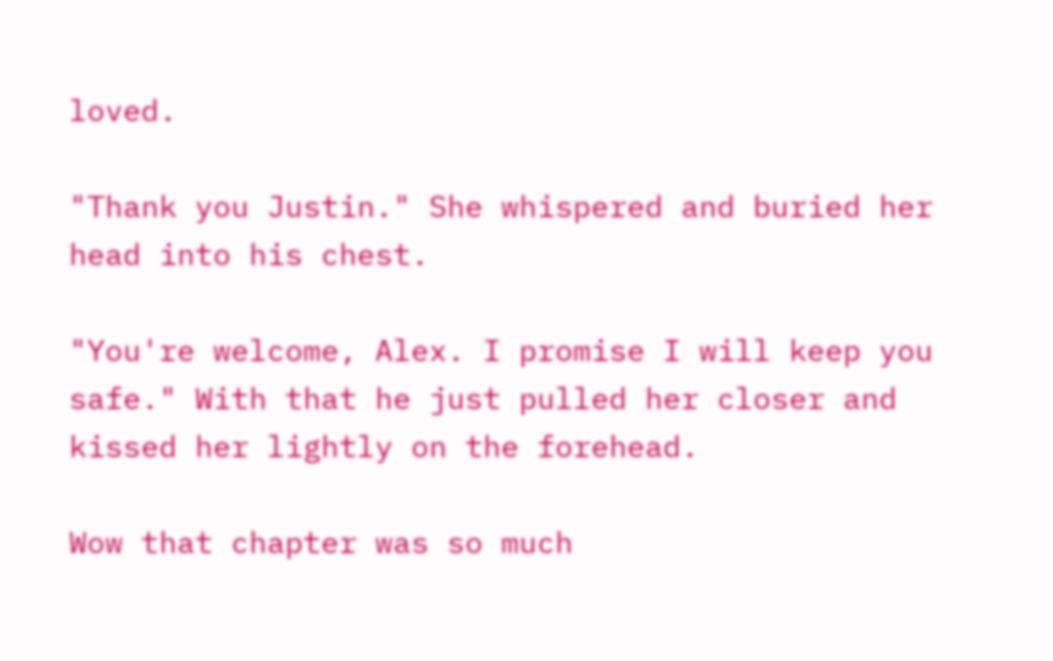loved.

"Thank you Justin." She whispered and buried her head into his chest.

"You're welcome, Alex. I promise I will keep you safe." With that he just pulled her closer and kissed her lightly on the forehead.

Wow that chapter was so much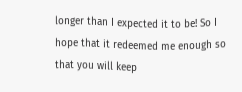longer than I expected it to be! So I hope that it redeemed me enough so that you will keep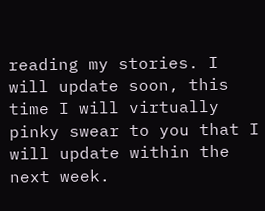reading my stories. I will update soon, this time I will virtually pinky swear to you that I will update within the next week.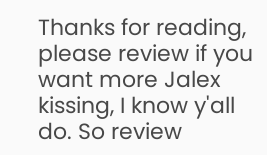Thanks for reading, please review if you want more Jalex kissing, I know y'all do. So review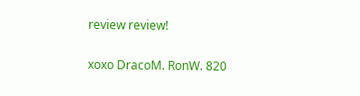review review!

xoxo DracoM. RonW. 820